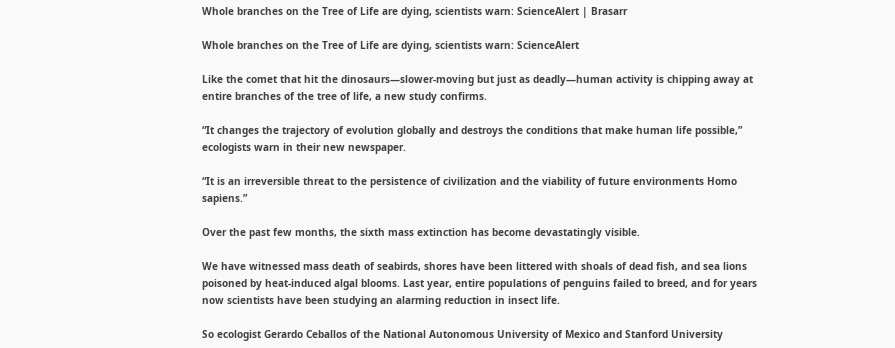Whole branches on the Tree of Life are dying, scientists warn: ScienceAlert | Brasarr

Whole branches on the Tree of Life are dying, scientists warn: ScienceAlert

Like the comet that hit the dinosaurs—slower-moving but just as deadly—human activity is chipping away at entire branches of the tree of life, a new study confirms.

“It changes the trajectory of evolution globally and destroys the conditions that make human life possible,” ecologists warn in their new newspaper.

“It is an irreversible threat to the persistence of civilization and the viability of future environments Homo sapiens.”

Over the past few months, the sixth mass extinction has become devastatingly visible.

We have witnessed mass death of seabirds, shores have been littered with shoals of dead fish, and sea lions poisoned by heat-induced algal blooms. Last year, entire populations of penguins failed to breed, and for years now scientists have been studying an alarming reduction in insect life.

So ecologist Gerardo Ceballos of the National Autonomous University of Mexico and Stanford University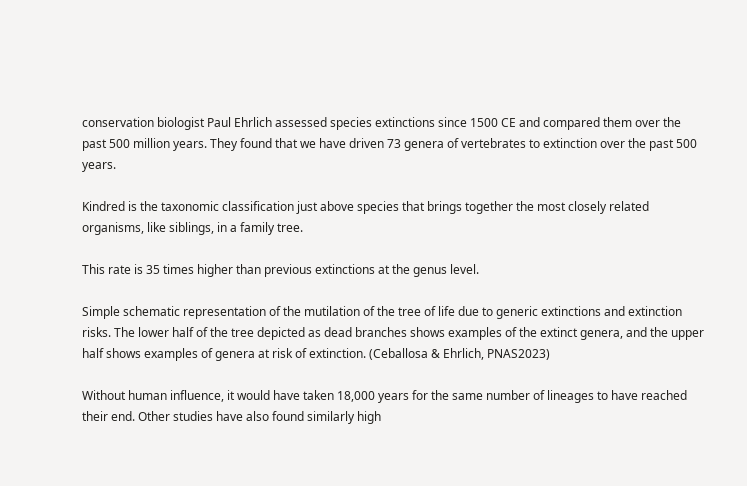conservation biologist Paul Ehrlich assessed species extinctions since 1500 CE and compared them over the past 500 million years. They found that we have driven 73 genera of vertebrates to extinction over the past 500 years.

Kindred is the taxonomic classification just above species that brings together the most closely related organisms, like siblings, in a family tree.

This rate is 35 times higher than previous extinctions at the genus level.

Simple schematic representation of the mutilation of the tree of life due to generic extinctions and extinction risks. The lower half of the tree depicted as dead branches shows examples of the extinct genera, and the upper half shows examples of genera at risk of extinction. (Ceballosa & Ehrlich, PNAS2023)

Without human influence, it would have taken 18,000 years for the same number of lineages to have reached their end. Other studies have also found similarly high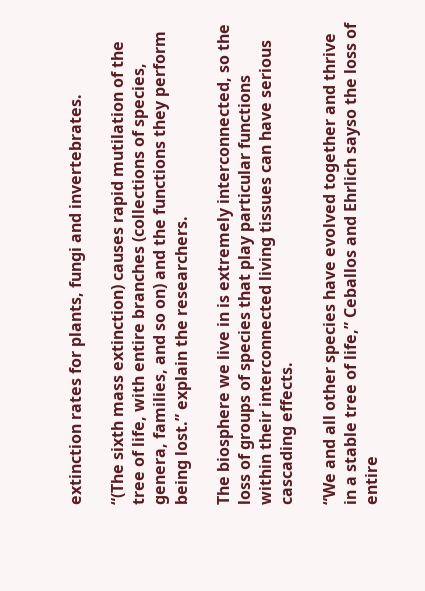extinction rates for plants, fungi and invertebrates.

“(The sixth mass extinction) causes rapid mutilation of the tree of life, with entire branches (collections of species, genera, families, and so on) and the functions they perform being lost.” explain the researchers.

The biosphere we live in is extremely interconnected, so the loss of groups of species that play particular functions within their interconnected living tissues can have serious cascading effects.

“We and all other species have evolved together and thrive in a stable tree of life,” Ceballos and Ehrlich sayso the loss of entire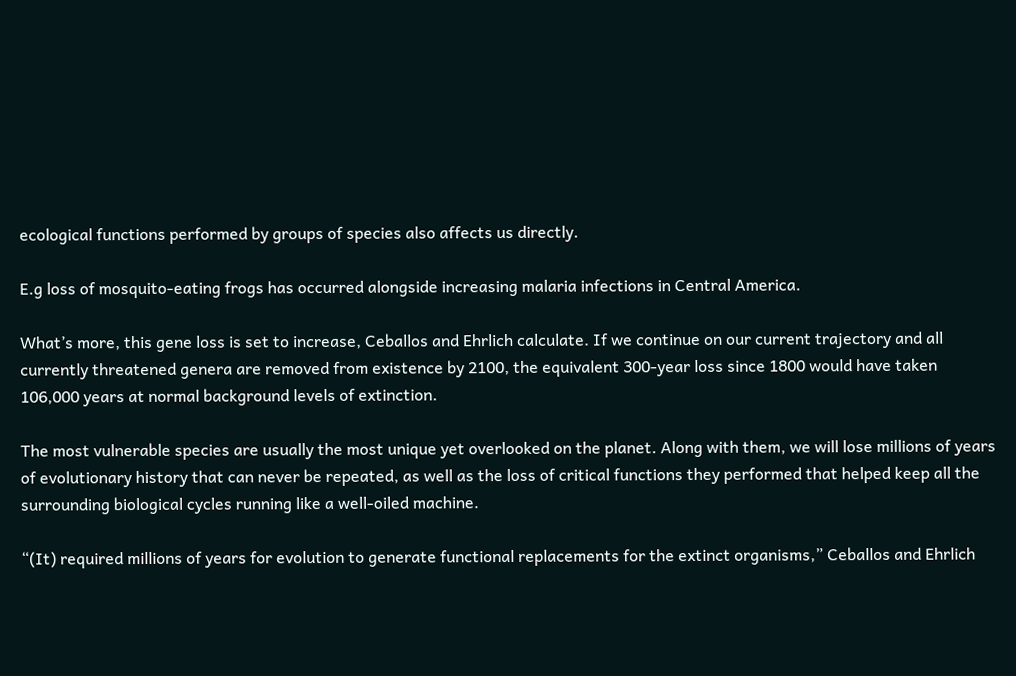ecological functions performed by groups of species also affects us directly.

E.g loss of mosquito-eating frogs has occurred alongside increasing malaria infections in Central America.

What’s more, this gene loss is set to increase, Ceballos and Ehrlich calculate. If we continue on our current trajectory and all currently threatened genera are removed from existence by 2100, the equivalent 300-year loss since 1800 would have taken 106,000 years at normal background levels of extinction.

The most vulnerable species are usually the most unique yet overlooked on the planet. Along with them, we will lose millions of years of evolutionary history that can never be repeated, as well as the loss of critical functions they performed that helped keep all the surrounding biological cycles running like a well-oiled machine.

“(It) required millions of years for evolution to generate functional replacements for the extinct organisms,” Ceballos and Ehrlich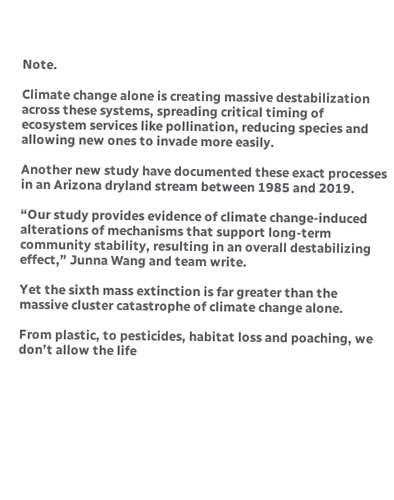Note.

Climate change alone is creating massive destabilization across these systems, spreading critical timing of ecosystem services like pollination, reducing species and allowing new ones to invade more easily.

Another new study have documented these exact processes in an Arizona dryland stream between 1985 and 2019.

“Our study provides evidence of climate change-induced alterations of mechanisms that support long-term community stability, resulting in an overall destabilizing effect,” Junna Wang and team write.

Yet the sixth mass extinction is far greater than the massive cluster catastrophe of climate change alone.

From plastic, to pesticides, habitat loss and poaching, we don’t allow the life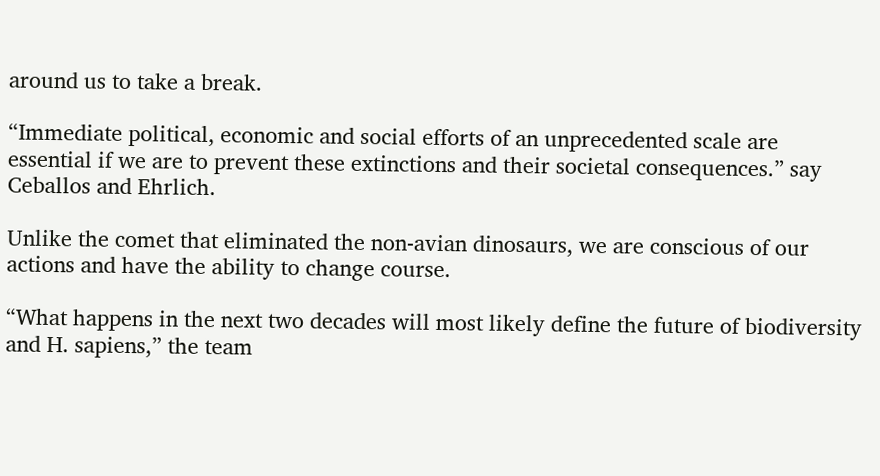around us to take a break.

“Immediate political, economic and social efforts of an unprecedented scale are essential if we are to prevent these extinctions and their societal consequences.” say Ceballos and Ehrlich.

Unlike the comet that eliminated the non-avian dinosaurs, we are conscious of our actions and have the ability to change course.

“What happens in the next two decades will most likely define the future of biodiversity and H. sapiens,” the team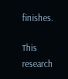finishes.

This research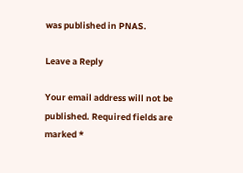was published in PNAS.

Leave a Reply

Your email address will not be published. Required fields are marked *